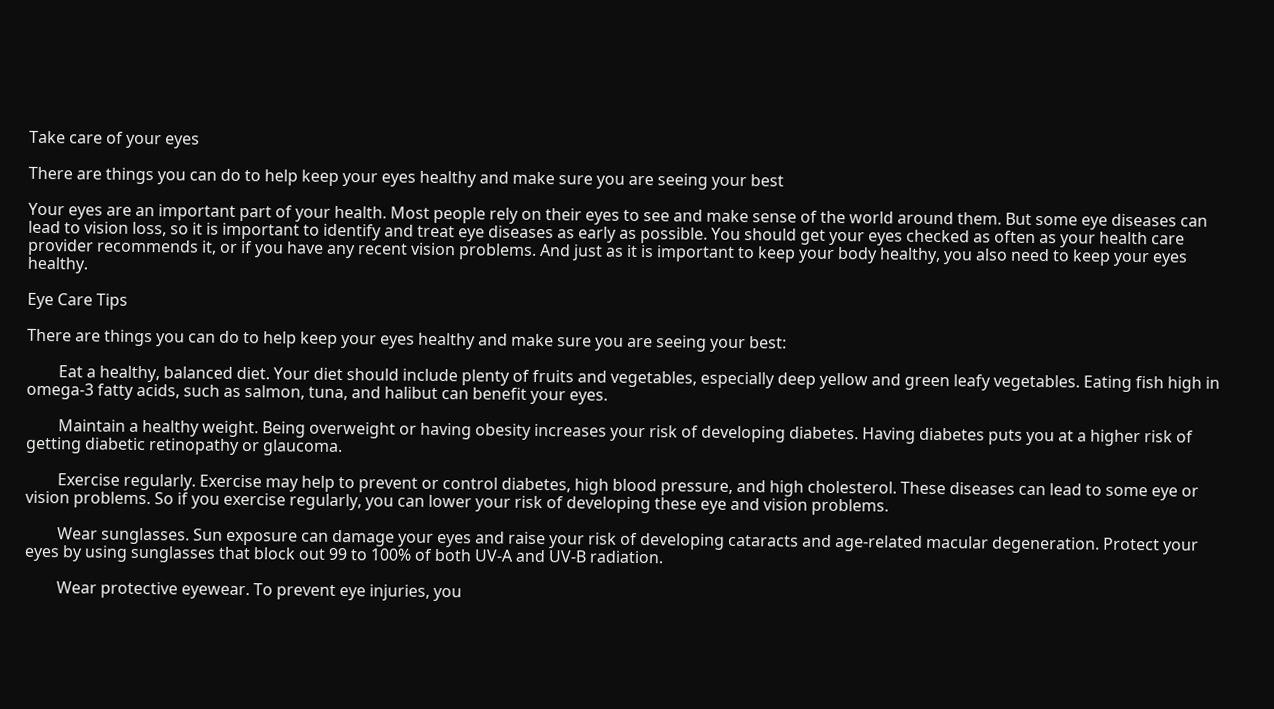Take care of your eyes

There are things you can do to help keep your eyes healthy and make sure you are seeing your best

Your eyes are an important part of your health. Most people rely on their eyes to see and make sense of the world around them. But some eye diseases can lead to vision loss, so it is important to identify and treat eye diseases as early as possible. You should get your eyes checked as often as your health care provider recommends it, or if you have any recent vision problems. And just as it is important to keep your body healthy, you also need to keep your eyes healthy.

Eye Care Tips

There are things you can do to help keep your eyes healthy and make sure you are seeing your best:

        Eat a healthy, balanced diet. Your diet should include plenty of fruits and vegetables, especially deep yellow and green leafy vegetables. Eating fish high in omega-3 fatty acids, such as salmon, tuna, and halibut can benefit your eyes.

        Maintain a healthy weight. Being overweight or having obesity increases your risk of developing diabetes. Having diabetes puts you at a higher risk of getting diabetic retinopathy or glaucoma.

        Exercise regularly. Exercise may help to prevent or control diabetes, high blood pressure, and high cholesterol. These diseases can lead to some eye or vision problems. So if you exercise regularly, you can lower your risk of developing these eye and vision problems.

        Wear sunglasses. Sun exposure can damage your eyes and raise your risk of developing cataracts and age-related macular degeneration. Protect your eyes by using sunglasses that block out 99 to 100% of both UV-A and UV-B radiation.

        Wear protective eyewear. To prevent eye injuries, you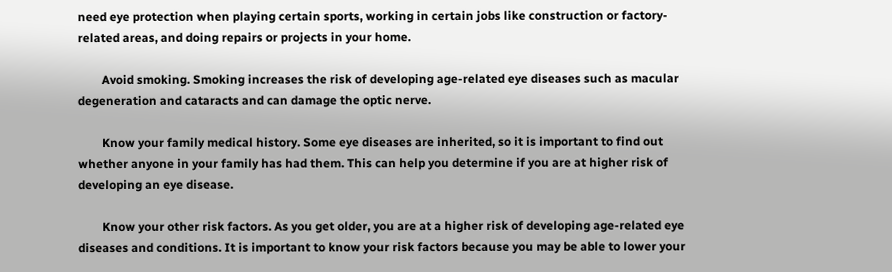need eye protection when playing certain sports, working in certain jobs like construction or factory-related areas, and doing repairs or projects in your home.

        Avoid smoking. Smoking increases the risk of developing age-related eye diseases such as macular degeneration and cataracts and can damage the optic nerve.

        Know your family medical history. Some eye diseases are inherited, so it is important to find out whether anyone in your family has had them. This can help you determine if you are at higher risk of developing an eye disease.

        Know your other risk factors. As you get older, you are at a higher risk of developing age-related eye diseases and conditions. It is important to know your risk factors because you may be able to lower your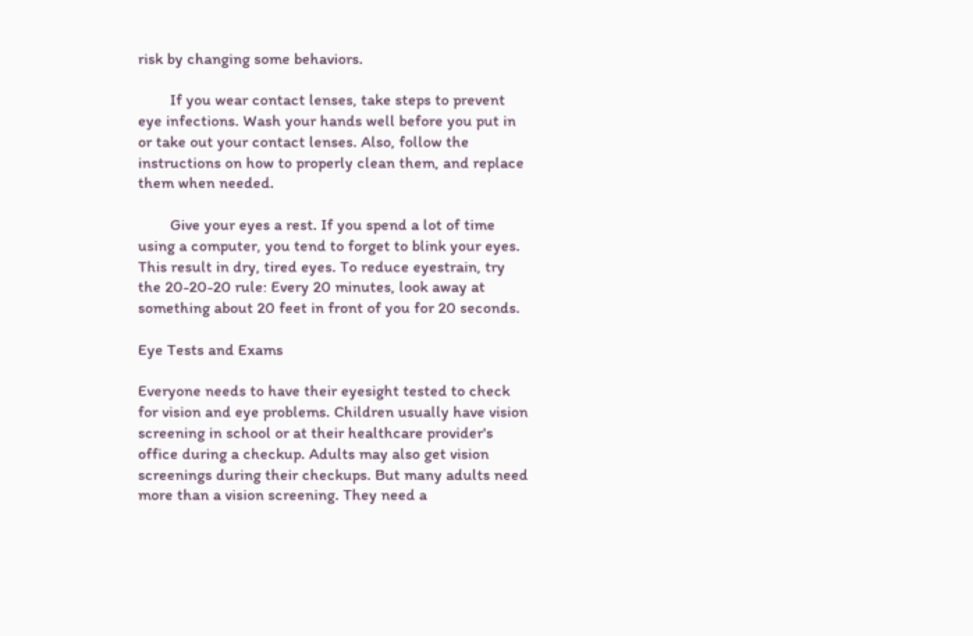risk by changing some behaviors.

        If you wear contact lenses, take steps to prevent eye infections. Wash your hands well before you put in or take out your contact lenses. Also, follow the instructions on how to properly clean them, and replace them when needed.

        Give your eyes a rest. If you spend a lot of time using a computer, you tend to forget to blink your eyes.  This result in dry, tired eyes. To reduce eyestrain, try the 20-20-20 rule: Every 20 minutes, look away at something about 20 feet in front of you for 20 seconds.

Eye Tests and Exams

Everyone needs to have their eyesight tested to check for vision and eye problems. Children usually have vision screening in school or at their healthcare provider's office during a checkup. Adults may also get vision screenings during their checkups. But many adults need more than a vision screening. They need a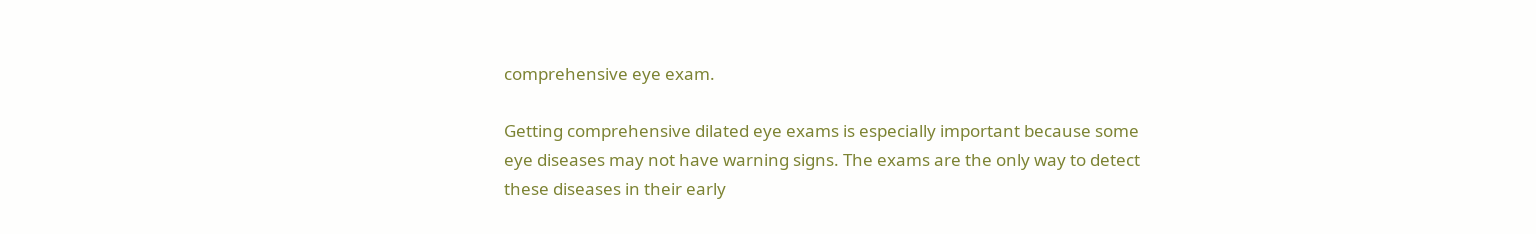comprehensive eye exam.

Getting comprehensive dilated eye exams is especially important because some eye diseases may not have warning signs. The exams are the only way to detect these diseases in their early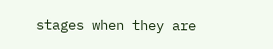stages when they are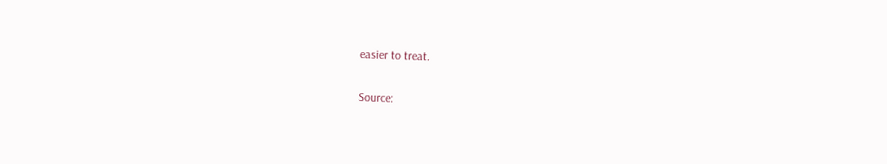easier to treat.

Source: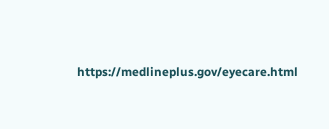https://medlineplus.gov/eyecare.html